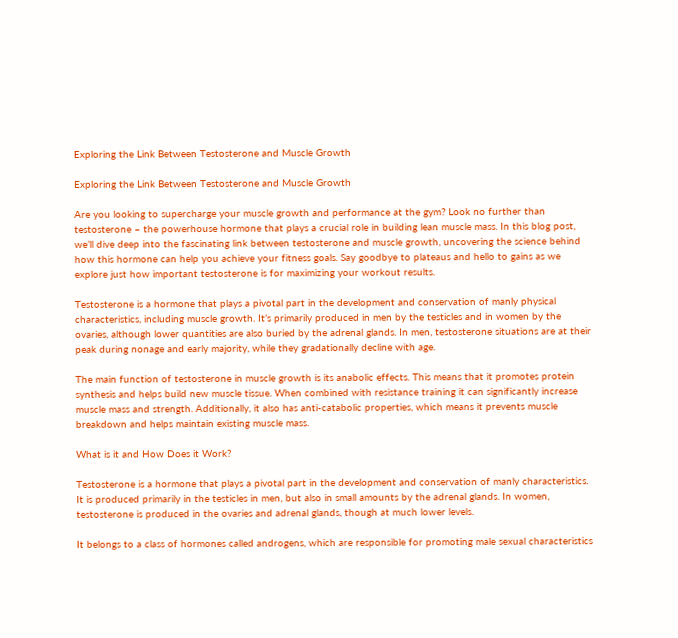Exploring the Link Between Testosterone and Muscle Growth

Exploring the Link Between Testosterone and Muscle Growth

Are you looking to supercharge your muscle growth and performance at the gym? Look no further than testosterone – the powerhouse hormone that plays a crucial role in building lean muscle mass. In this blog post, we’ll dive deep into the fascinating link between testosterone and muscle growth, uncovering the science behind how this hormone can help you achieve your fitness goals. Say goodbye to plateaus and hello to gains as we explore just how important testosterone is for maximizing your workout results.

Testosterone is a hormone that plays a pivotal part in the development and conservation of manly physical characteristics, including muscle growth. It’s primarily produced in men by the testicles and in women by the ovaries, although lower quantities are also buried by the adrenal glands. In men, testosterone situations are at their peak during nonage and early majority, while they gradationally decline with age.

The main function of testosterone in muscle growth is its anabolic effects. This means that it promotes protein synthesis and helps build new muscle tissue. When combined with resistance training it can significantly increase muscle mass and strength. Additionally, it also has anti-catabolic properties, which means it prevents muscle breakdown and helps maintain existing muscle mass.

What is it and How Does it Work?

Testosterone is a hormone that plays a pivotal part in the development and conservation of manly characteristics. It is produced primarily in the testicles in men, but also in small amounts by the adrenal glands. In women, testosterone is produced in the ovaries and adrenal glands, though at much lower levels.

It belongs to a class of hormones called androgens, which are responsible for promoting male sexual characteristics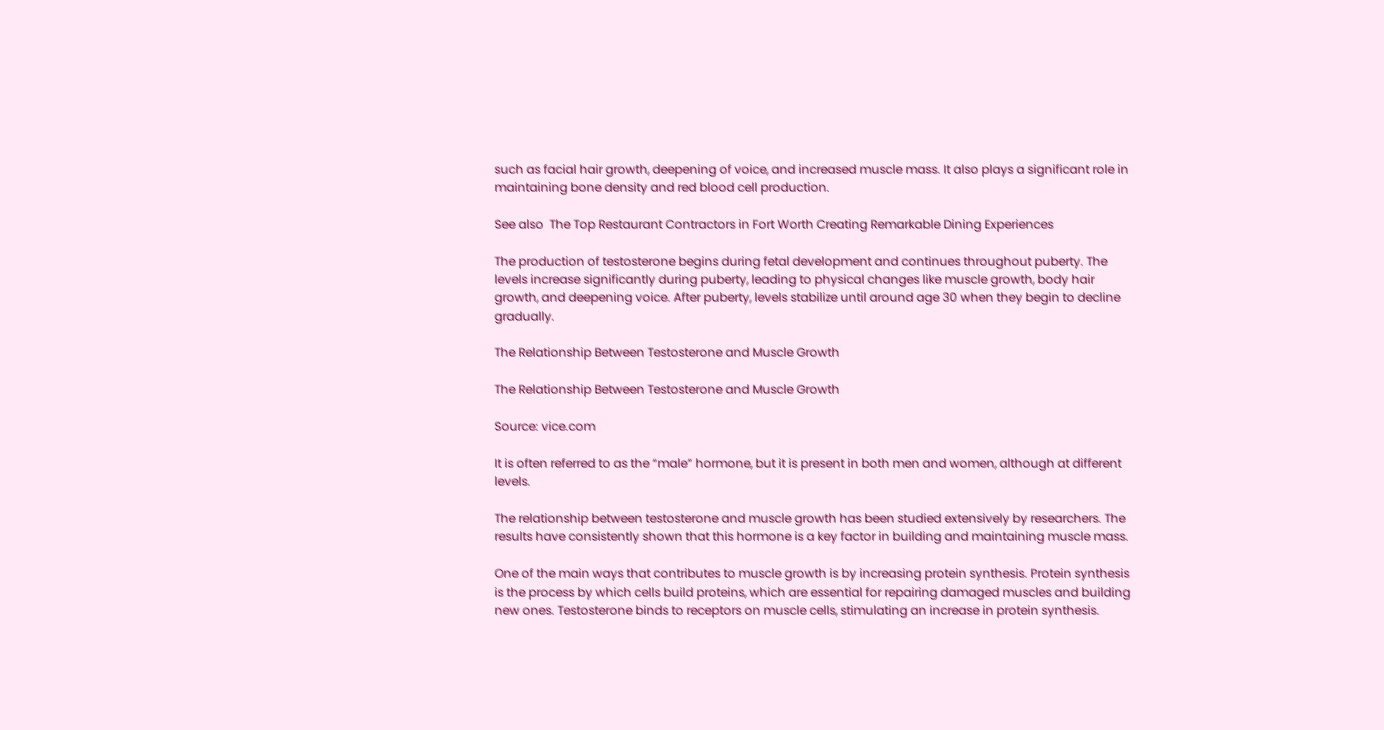such as facial hair growth, deepening of voice, and increased muscle mass. It also plays a significant role in maintaining bone density and red blood cell production.

See also  The Top Restaurant Contractors in Fort Worth Creating Remarkable Dining Experiences

The production of testosterone begins during fetal development and continues throughout puberty. The levels increase significantly during puberty, leading to physical changes like muscle growth, body hair growth, and deepening voice. After puberty, levels stabilize until around age 30 when they begin to decline gradually.

The Relationship Between Testosterone and Muscle Growth

The Relationship Between Testosterone and Muscle Growth

Source: vice.com

It is often referred to as the “male” hormone, but it is present in both men and women, although at different levels.

The relationship between testosterone and muscle growth has been studied extensively by researchers. The results have consistently shown that this hormone is a key factor in building and maintaining muscle mass.

One of the main ways that contributes to muscle growth is by increasing protein synthesis. Protein synthesis is the process by which cells build proteins, which are essential for repairing damaged muscles and building new ones. Testosterone binds to receptors on muscle cells, stimulating an increase in protein synthesis.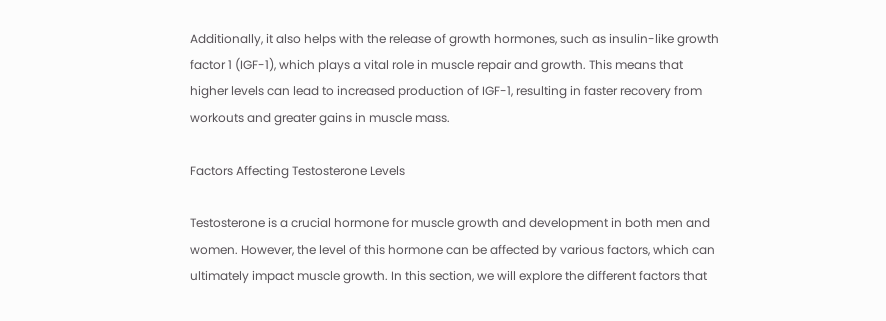Additionally, it also helps with the release of growth hormones, such as insulin-like growth factor 1 (IGF-1), which plays a vital role in muscle repair and growth. This means that higher levels can lead to increased production of IGF-1, resulting in faster recovery from workouts and greater gains in muscle mass.

Factors Affecting Testosterone Levels

Testosterone is a crucial hormone for muscle growth and development in both men and women. However, the level of this hormone can be affected by various factors, which can ultimately impact muscle growth. In this section, we will explore the different factors that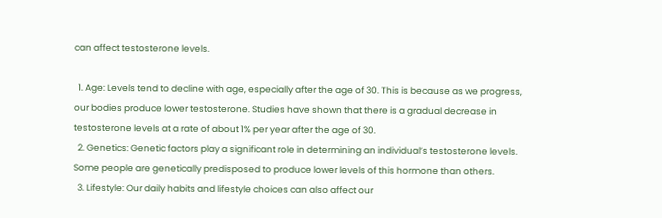can affect testosterone levels.

  1. Age: Levels tend to decline with age, especially after the age of 30. This is because as we progress, our bodies produce lower testosterone. Studies have shown that there is a gradual decrease in testosterone levels at a rate of about 1% per year after the age of 30.
  2. Genetics: Genetic factors play a significant role in determining an individual’s testosterone levels. Some people are genetically predisposed to produce lower levels of this hormone than others.
  3. Lifestyle: Our daily habits and lifestyle choices can also affect our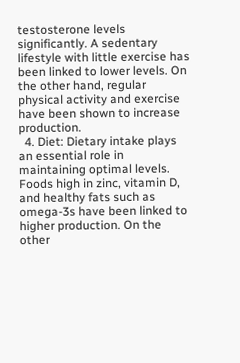testosterone levels significantly. A sedentary lifestyle with little exercise has been linked to lower levels. On the other hand, regular physical activity and exercise have been shown to increase production.
  4. Diet: Dietary intake plays an essential role in maintaining optimal levels. Foods high in zinc, vitamin D, and healthy fats such as omega-3s have been linked to higher production. On the other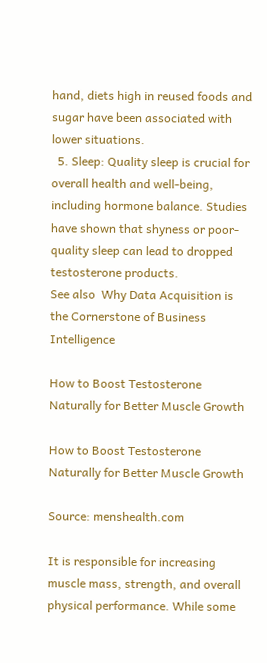hand, diets high in reused foods and sugar have been associated with lower situations.
  5. Sleep: Quality sleep is crucial for overall health and well-being, including hormone balance. Studies have shown that shyness or poor-quality sleep can lead to dropped testosterone products.
See also  Why Data Acquisition is the Cornerstone of Business Intelligence

How to Boost Testosterone Naturally for Better Muscle Growth

How to Boost Testosterone Naturally for Better Muscle Growth

Source: menshealth.com

It is responsible for increasing muscle mass, strength, and overall physical performance. While some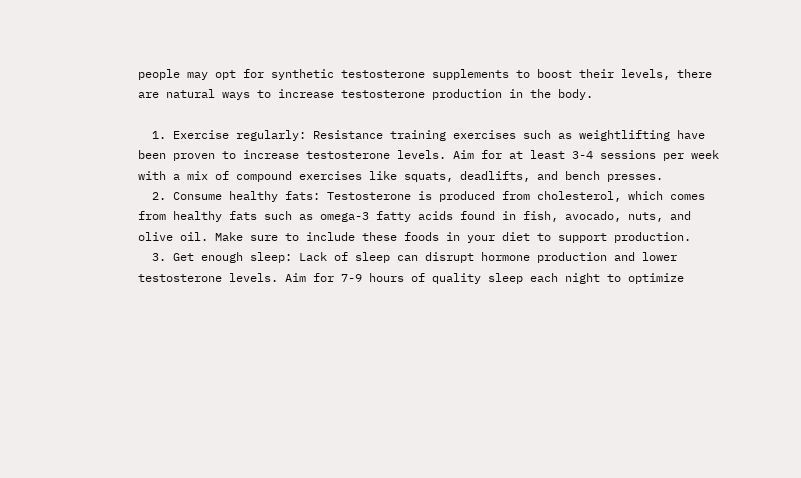people may opt for synthetic testosterone supplements to boost their levels, there are natural ways to increase testosterone production in the body.

  1. Exercise regularly: Resistance training exercises such as weightlifting have been proven to increase testosterone levels. Aim for at least 3-4 sessions per week with a mix of compound exercises like squats, deadlifts, and bench presses.
  2. Consume healthy fats: Testosterone is produced from cholesterol, which comes from healthy fats such as omega-3 fatty acids found in fish, avocado, nuts, and olive oil. Make sure to include these foods in your diet to support production.
  3. Get enough sleep: Lack of sleep can disrupt hormone production and lower testosterone levels. Aim for 7-9 hours of quality sleep each night to optimize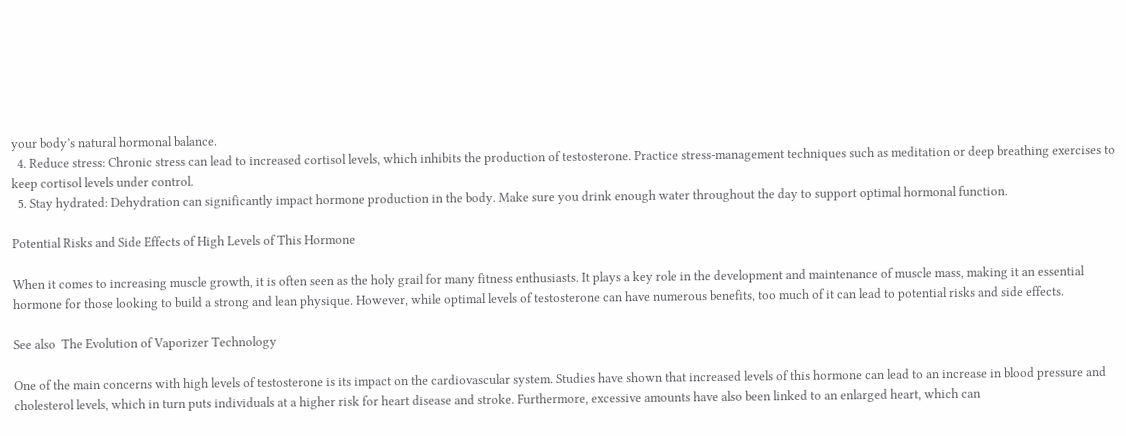your body’s natural hormonal balance.
  4. Reduce stress: Chronic stress can lead to increased cortisol levels, which inhibits the production of testosterone. Practice stress-management techniques such as meditation or deep breathing exercises to keep cortisol levels under control.
  5. Stay hydrated: Dehydration can significantly impact hormone production in the body. Make sure you drink enough water throughout the day to support optimal hormonal function.

Potential Risks and Side Effects of High Levels of This Hormone

When it comes to increasing muscle growth, it is often seen as the holy grail for many fitness enthusiasts. It plays a key role in the development and maintenance of muscle mass, making it an essential hormone for those looking to build a strong and lean physique. However, while optimal levels of testosterone can have numerous benefits, too much of it can lead to potential risks and side effects.

See also  The Evolution of Vaporizer Technology

One of the main concerns with high levels of testosterone is its impact on the cardiovascular system. Studies have shown that increased levels of this hormone can lead to an increase in blood pressure and cholesterol levels, which in turn puts individuals at a higher risk for heart disease and stroke. Furthermore, excessive amounts have also been linked to an enlarged heart, which can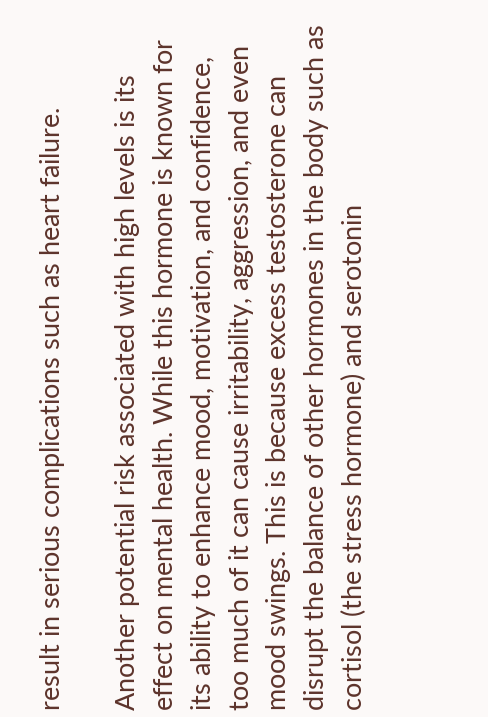result in serious complications such as heart failure.

Another potential risk associated with high levels is its effect on mental health. While this hormone is known for its ability to enhance mood, motivation, and confidence, too much of it can cause irritability, aggression, and even mood swings. This is because excess testosterone can disrupt the balance of other hormones in the body such as cortisol (the stress hormone) and serotonin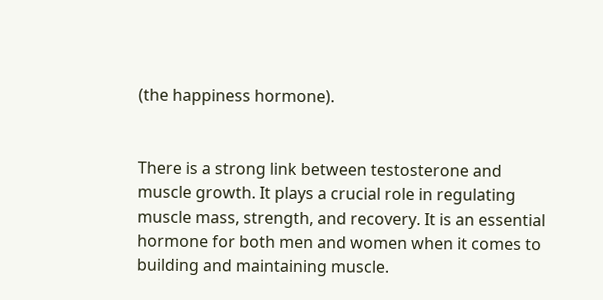(the happiness hormone).


There is a strong link between testosterone and muscle growth. It plays a crucial role in regulating muscle mass, strength, and recovery. It is an essential hormone for both men and women when it comes to building and maintaining muscle.